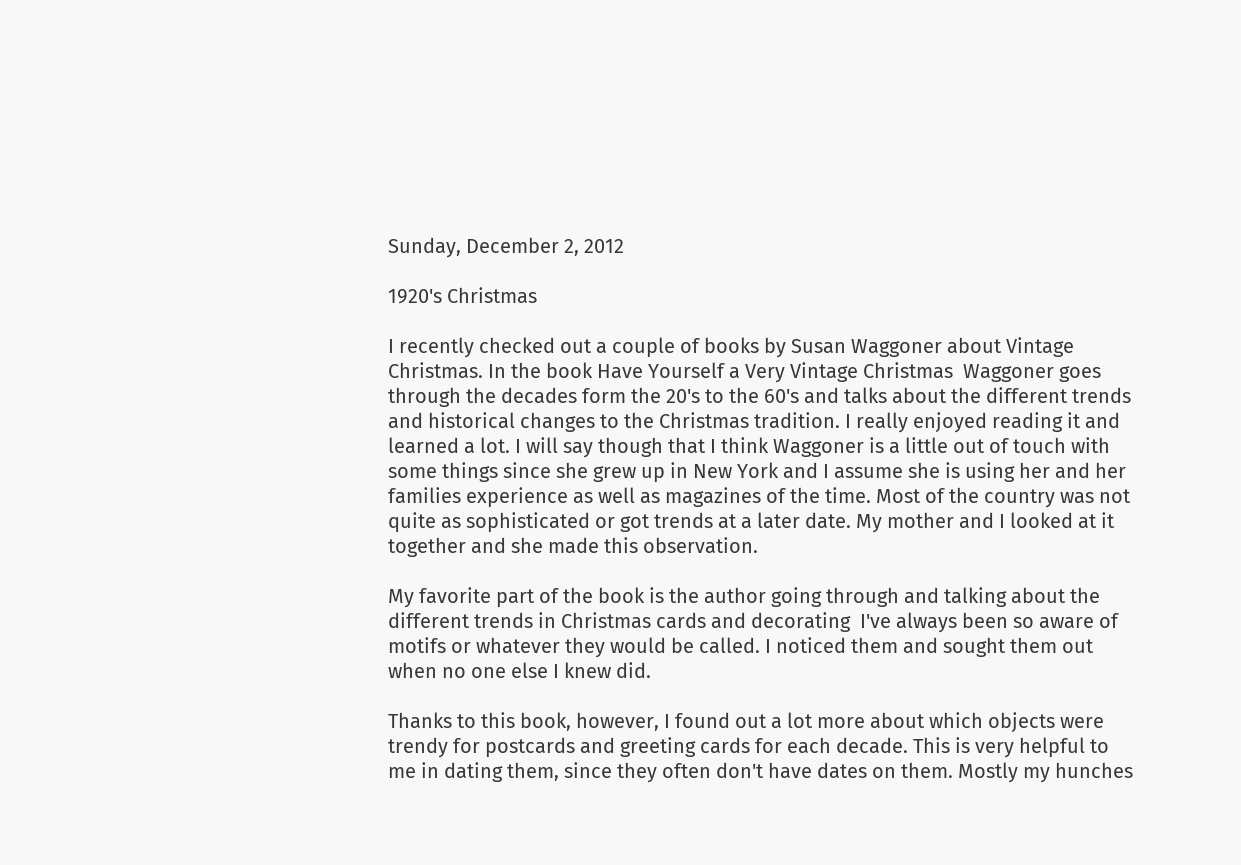Sunday, December 2, 2012

1920's Christmas

I recently checked out a couple of books by Susan Waggoner about Vintage Christmas. In the book Have Yourself a Very Vintage Christmas  Waggoner goes through the decades form the 20's to the 60's and talks about the different trends and historical changes to the Christmas tradition. I really enjoyed reading it and learned a lot. I will say though that I think Waggoner is a little out of touch with some things since she grew up in New York and I assume she is using her and her families experience as well as magazines of the time. Most of the country was not quite as sophisticated or got trends at a later date. My mother and I looked at it together and she made this observation.

My favorite part of the book is the author going through and talking about the different trends in Christmas cards and decorating  I've always been so aware of motifs or whatever they would be called. I noticed them and sought them out when no one else I knew did.

Thanks to this book, however, I found out a lot more about which objects were trendy for postcards and greeting cards for each decade. This is very helpful to me in dating them, since they often don't have dates on them. Mostly my hunches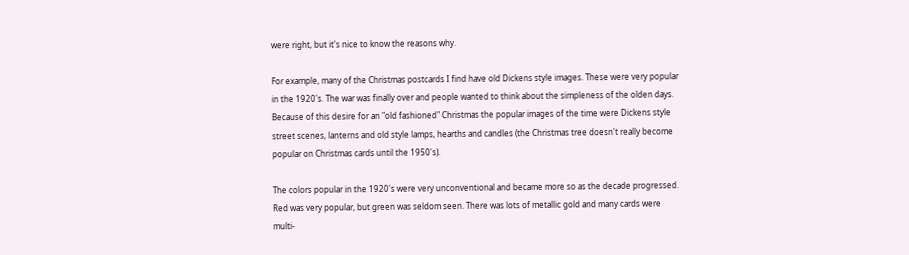were right, but it's nice to know the reasons why.

For example, many of the Christmas postcards I find have old Dickens style images. These were very popular in the 1920's. The war was finally over and people wanted to think about the simpleness of the olden days. Because of this desire for an "old fashioned" Christmas the popular images of the time were Dickens style street scenes, lanterns and old style lamps, hearths and candles (the Christmas tree doesn't really become popular on Christmas cards until the 1950's).

The colors popular in the 1920's were very unconventional and became more so as the decade progressed. Red was very popular, but green was seldom seen. There was lots of metallic gold and many cards were multi-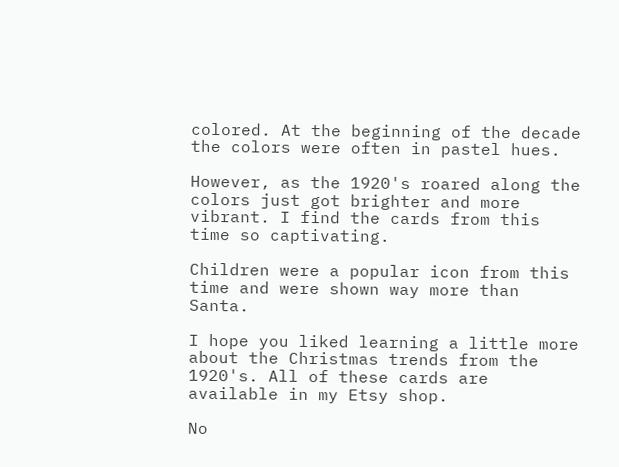colored. At the beginning of the decade the colors were often in pastel hues.

However, as the 1920's roared along the colors just got brighter and more vibrant. I find the cards from this time so captivating.

Children were a popular icon from this time and were shown way more than Santa.

I hope you liked learning a little more about the Christmas trends from the 1920's. All of these cards are available in my Etsy shop.

No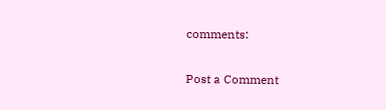comments:

Post a Comment